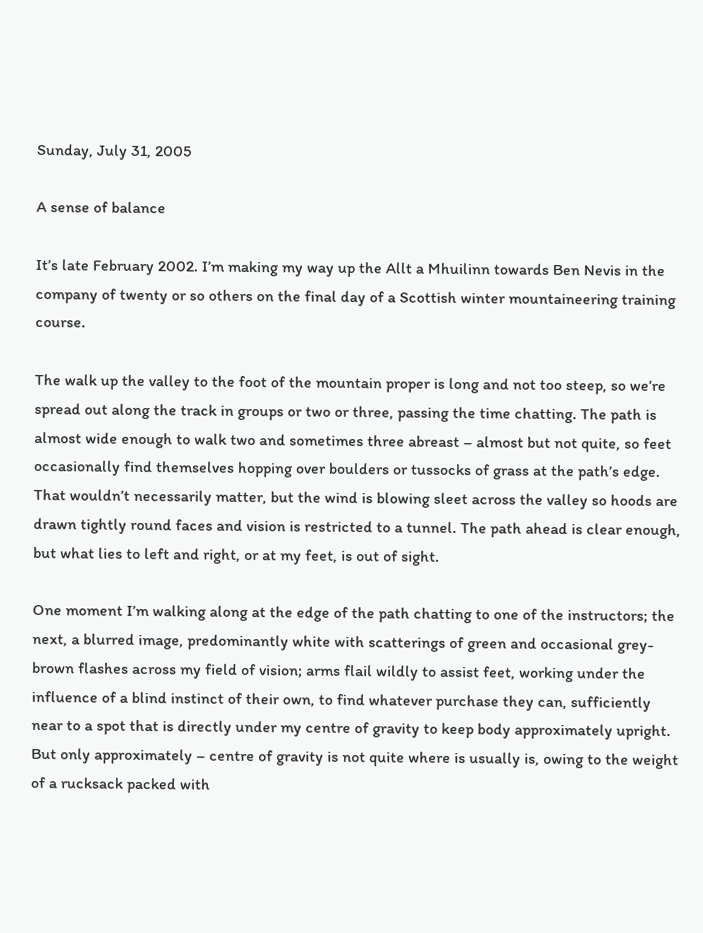Sunday, July 31, 2005

A sense of balance

It’s late February 2002. I’m making my way up the Allt a Mhuilinn towards Ben Nevis in the company of twenty or so others on the final day of a Scottish winter mountaineering training course.

The walk up the valley to the foot of the mountain proper is long and not too steep, so we’re spread out along the track in groups or two or three, passing the time chatting. The path is almost wide enough to walk two and sometimes three abreast – almost but not quite, so feet occasionally find themselves hopping over boulders or tussocks of grass at the path’s edge. That wouldn’t necessarily matter, but the wind is blowing sleet across the valley so hoods are drawn tightly round faces and vision is restricted to a tunnel. The path ahead is clear enough, but what lies to left and right, or at my feet, is out of sight.

One moment I’m walking along at the edge of the path chatting to one of the instructors; the next, a blurred image, predominantly white with scatterings of green and occasional grey-brown flashes across my field of vision; arms flail wildly to assist feet, working under the influence of a blind instinct of their own, to find whatever purchase they can, sufficiently near to a spot that is directly under my centre of gravity to keep body approximately upright. But only approximately – centre of gravity is not quite where is usually is, owing to the weight of a rucksack packed with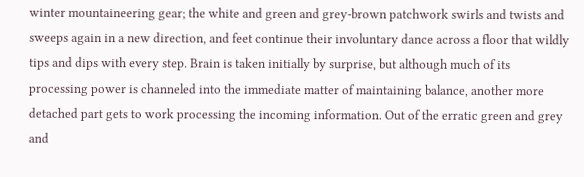winter mountaineering gear; the white and green and grey-brown patchwork swirls and twists and sweeps again in a new direction, and feet continue their involuntary dance across a floor that wildly tips and dips with every step. Brain is taken initially by surprise, but although much of its processing power is channeled into the immediate matter of maintaining balance, another more detached part gets to work processing the incoming information. Out of the erratic green and grey and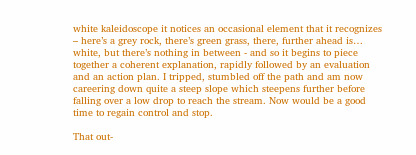white kaleidoscope it notices an occasional element that it recognizes – here’s a grey rock, there’s green grass, there, further ahead is… white, but there’s nothing in between - and so it begins to piece together a coherent explanation, rapidly followed by an evaluation and an action plan. I tripped, stumbled off the path and am now careering down quite a steep slope which steepens further before falling over a low drop to reach the stream. Now would be a good time to regain control and stop.

That out-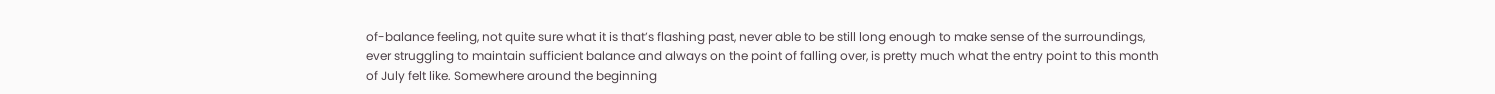of-balance feeling, not quite sure what it is that’s flashing past, never able to be still long enough to make sense of the surroundings, ever struggling to maintain sufficient balance and always on the point of falling over, is pretty much what the entry point to this month of July felt like. Somewhere around the beginning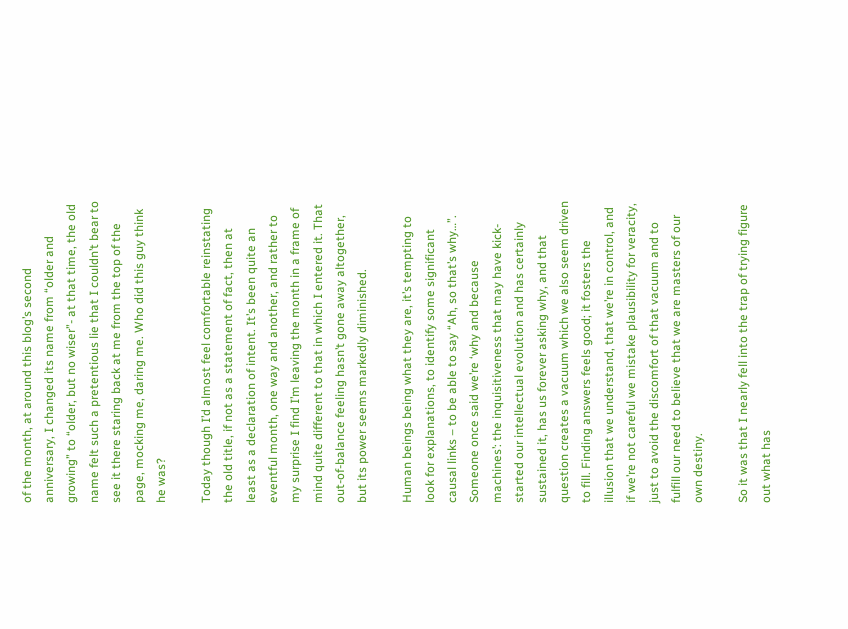of the month, at around this blog’s second anniversary, I changed its name from “older and growing” to “older, but no wiser”- at that time, the old name felt such a pretentious lie that I couldn’t bear to see it there staring back at me from the top of the page, mocking me, daring me. Who did this guy think he was?

Today though I’d almost feel comfortable reinstating the old title, if not as a statement of fact, then at least as a declaration of intent. It’s been quite an eventful month, one way and another, and rather to my surprise I find I’m leaving the month in a frame of mind quite different to that in which I entered it. That out-of-balance feeling hasn’t gone away altogether, but its power seems markedly diminished.

Human beings being what they are, it’s tempting to look for explanations, to identify some significant causal links – to be able to say “Ah, so that’s why…”. Someone once said we’re ‘why and because machines’: the inquisitiveness that may have kick-started our intellectual evolution and has certainly sustained it, has us forever asking why, and that question creates a vacuum which we also seem driven to fill. Finding answers feels good; it fosters the illusion that we understand, that we’re in control, and if we’re not careful we mistake plausibility for veracity, just to avoid the discomfort of that vacuum and to fulfill our need to believe that we are masters of our own destiny.

So it was that I nearly fell into the trap of trying figure out what has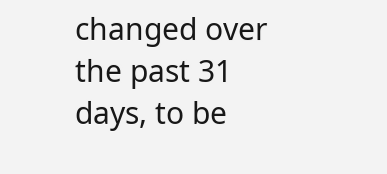changed over the past 31 days, to be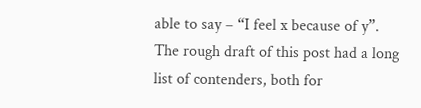able to say – “I feel x because of y”. The rough draft of this post had a long list of contenders, both for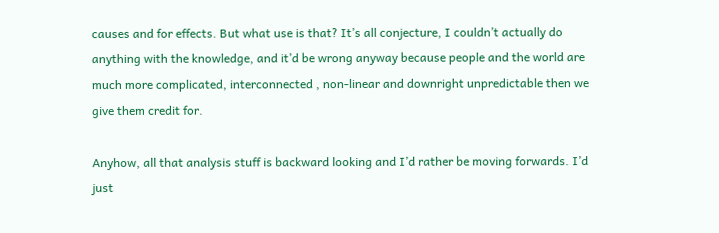causes and for effects. But what use is that? It’s all conjecture, I couldn’t actually do anything with the knowledge, and it’d be wrong anyway because people and the world are much more complicated, interconnected , non-linear and downright unpredictable then we give them credit for.

Anyhow, all that analysis stuff is backward looking and I’d rather be moving forwards. I’d just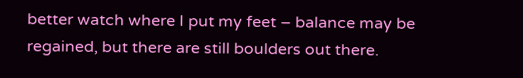better watch where I put my feet – balance may be regained, but there are still boulders out there.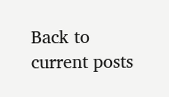Back to current posts